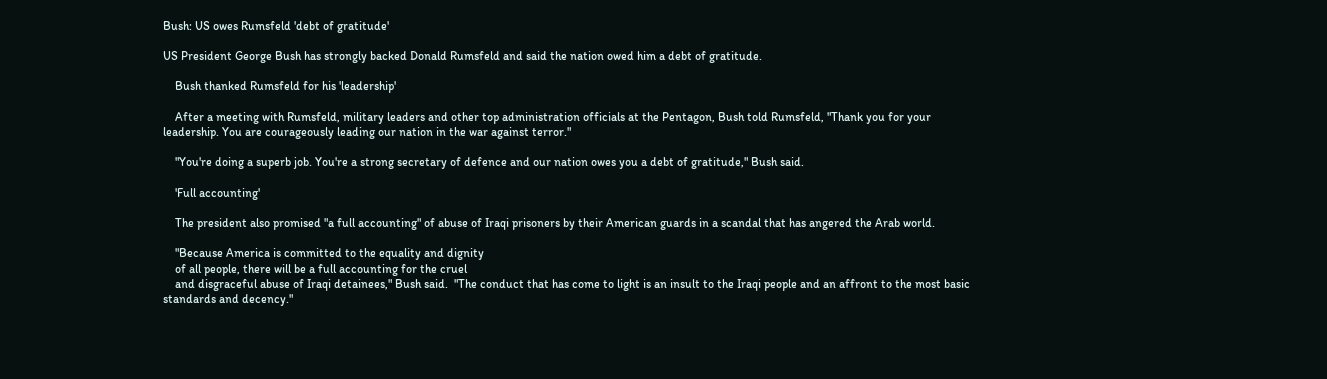Bush: US owes Rumsfeld 'debt of gratitude'

US President George Bush has strongly backed Donald Rumsfeld and said the nation owed him a debt of gratitude.

    Bush thanked Rumsfeld for his 'leadership'

    After a meeting with Rumsfeld, military leaders and other top administration officials at the Pentagon, Bush told Rumsfeld, "Thank you for your leadership. You are courageously leading our nation in the war against terror."

    "You're doing a superb job. You're a strong secretary of defence and our nation owes you a debt of gratitude," Bush said.

    'Full accounting'

    The president also promised "a full accounting" of abuse of Iraqi prisoners by their American guards in a scandal that has angered the Arab world.

    "Because America is committed to the equality and dignity
    of all people, there will be a full accounting for the cruel
    and disgraceful abuse of Iraqi detainees," Bush said.  "The conduct that has come to light is an insult to the Iraqi people and an affront to the most basic standards and decency."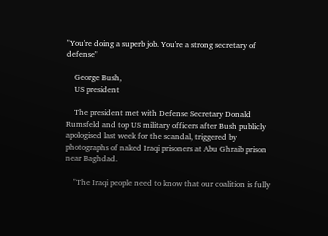"You're doing a superb job. You're a strong secretary of defense"

    George Bush,
    US president

    The president met with Defense Secretary Donald Rumsfeld and top US military officers after Bush publicly apologised last week for the scandal, triggered by photographs of naked Iraqi prisoners at Abu Ghraib prison near Baghdad.

    "The Iraqi people need to know that our coalition is fully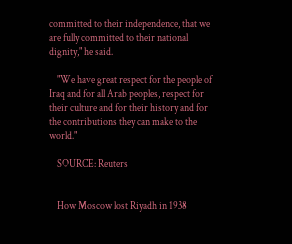committed to their independence, that we are fully committed to their national dignity," he said.

    "We have great respect for the people of Iraq and for all Arab peoples, respect for their culture and for their history and for the contributions they can make to the world."

    SOURCE: Reuters


    How Moscow lost Riyadh in 1938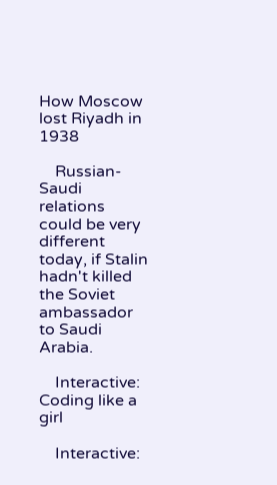How Moscow lost Riyadh in 1938

    Russian-Saudi relations could be very different today, if Stalin hadn't killed the Soviet ambassador to Saudi Arabia.

    Interactive: Coding like a girl

    Interactive: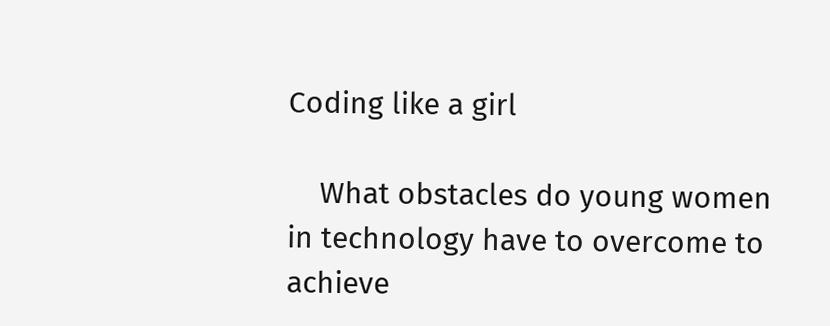Coding like a girl

    What obstacles do young women in technology have to overcome to achieve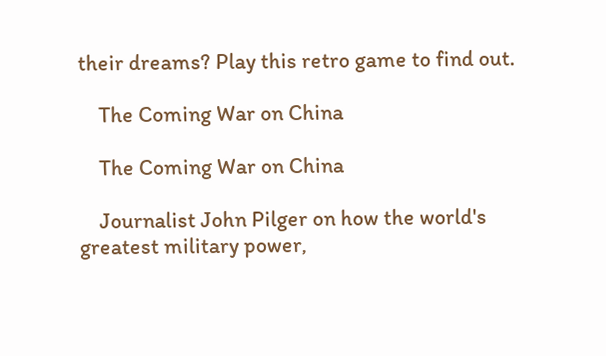their dreams? Play this retro game to find out.

    The Coming War on China

    The Coming War on China

    Journalist John Pilger on how the world's greatest military power,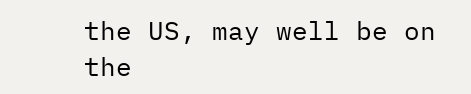the US, may well be on the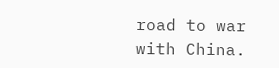road to war with China.